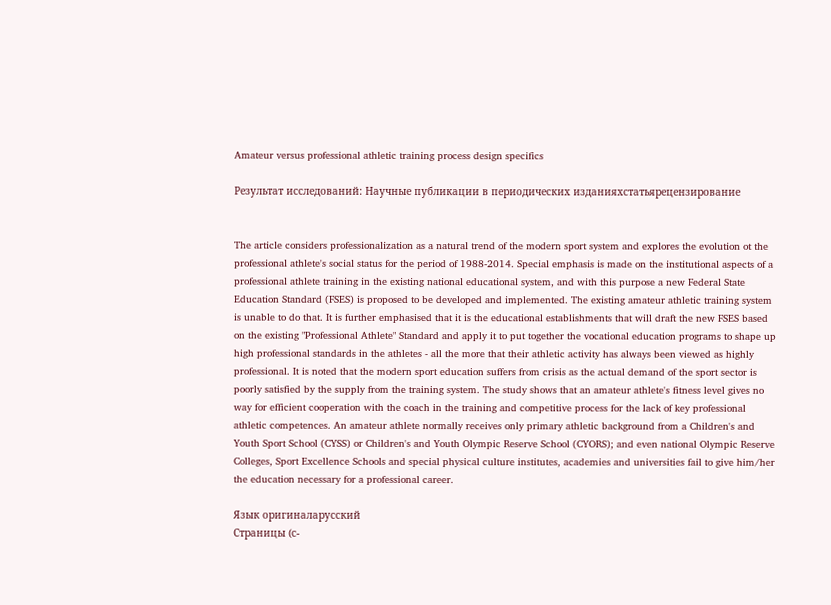Amateur versus professional athletic training process design specifics

Результат исследований: Научные публикации в периодических изданияхстатьярецензирование


The article considers professionalization as a natural trend of the modern sport system and explores the evolution ot the professional athlete's social status for the period of 1988-2014. Special emphasis is made on the institutional aspects of a professional athlete training in the existing national educational system, and with this purpose a new Federal State Education Standard (FSES) is proposed to be developed and implemented. The existing amateur athletic training system is unable to do that. It is further emphasised that it is the educational establishments that will draft the new FSES based on the existing "Professional Athlete" Standard and apply it to put together the vocational education programs to shape up high professional standards in the athletes - all the more that their athletic activity has always been viewed as highly professional. It is noted that the modern sport education suffers from crisis as the actual demand of the sport sector is poorly satisfied by the supply from the training system. The study shows that an amateur athlete's fitness level gives no way for efficient cooperation with the coach in the training and competitive process for the lack of key professional athletic competences. An amateur athlete normally receives only primary athletic background from a Children's and Youth Sport School (CYSS) or Children's and Youth Olympic Reserve School (CYORS); and even national Olympic Reserve Colleges, Sport Excellence Schools and special physical culture institutes, academies and universities fail to give him/her the education necessary for a professional career.

Язык оригиналарусский
Страницы (с-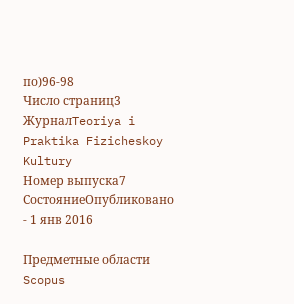по)96-98
Число страниц3
ЖурналTeoriya i Praktika Fizicheskoy Kultury
Номер выпуска7
СостояниеОпубликовано - 1 янв 2016

Предметные области Scopus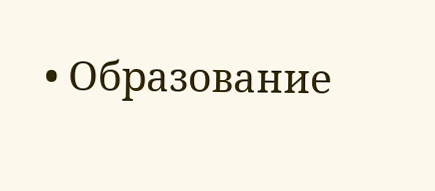• Образование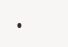•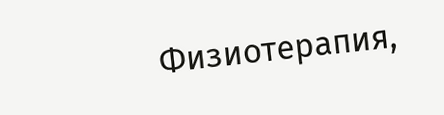Физиотерапия,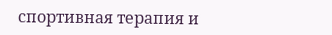спортивная терапия и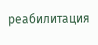реабилитация